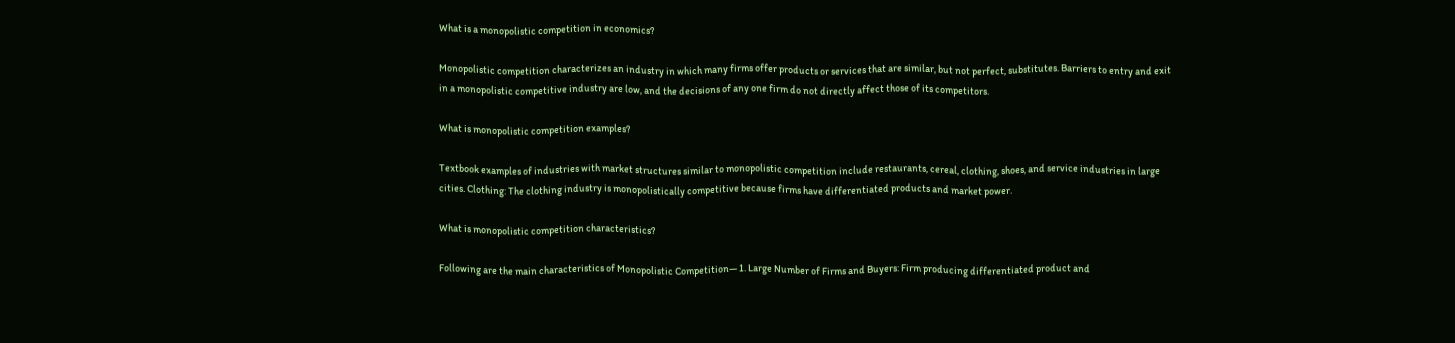What is a monopolistic competition in economics?

Monopolistic competition characterizes an industry in which many firms offer products or services that are similar, but not perfect, substitutes. Barriers to entry and exit in a monopolistic competitive industry are low, and the decisions of any one firm do not directly affect those of its competitors.

What is monopolistic competition examples?

Textbook examples of industries with market structures similar to monopolistic competition include restaurants, cereal, clothing, shoes, and service industries in large cities. Clothing: The clothing industry is monopolistically competitive because firms have differentiated products and market power.

What is monopolistic competition characteristics?

Following are the main characteristics of Monopolistic Competition— 1. Large Number of Firms and Buyers: Firm producing differentiated product and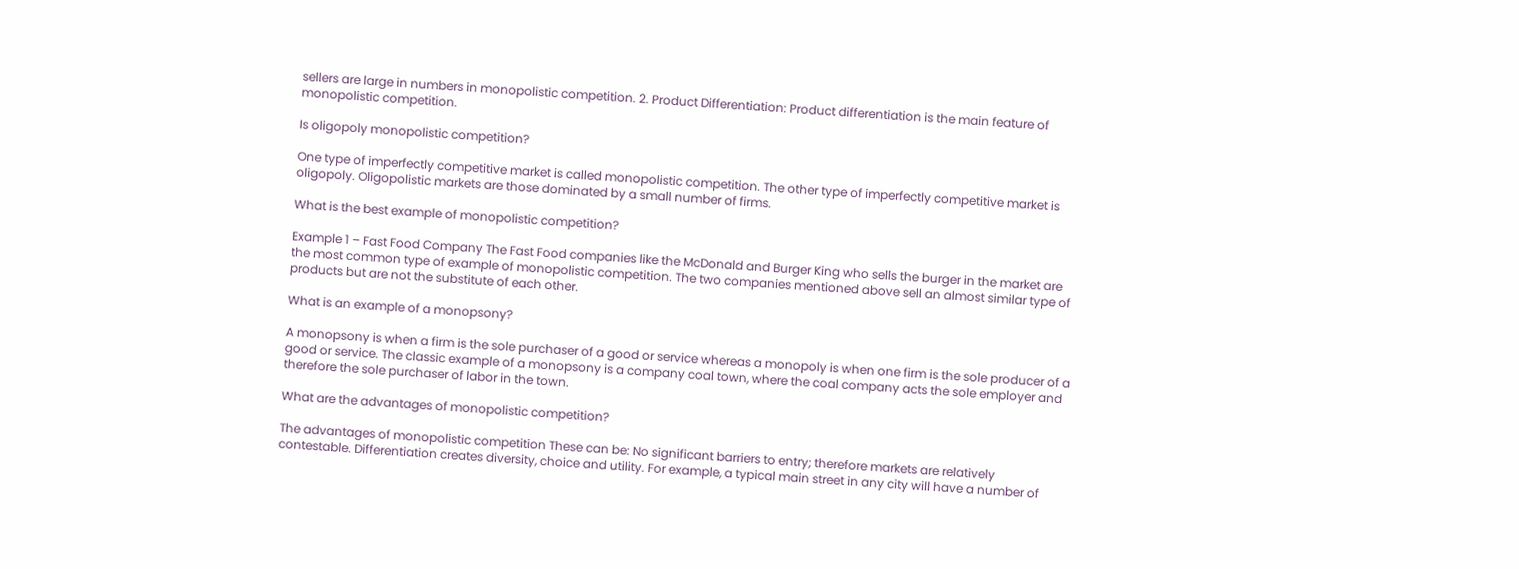sellers are large in numbers in monopolistic competition. 2. Product Differentiation: Product differentiation is the main feature of monopolistic competition.

Is oligopoly monopolistic competition?

One type of imperfectly competitive market is called monopolistic competition. The other type of imperfectly competitive market is oligopoly. Oligopolistic markets are those dominated by a small number of firms.

What is the best example of monopolistic competition?

Example 1 – Fast Food Company The Fast Food companies like the McDonald and Burger King who sells the burger in the market are the most common type of example of monopolistic competition. The two companies mentioned above sell an almost similar type of products but are not the substitute of each other.

What is an example of a monopsony?

A monopsony is when a firm is the sole purchaser of a good or service whereas a monopoly is when one firm is the sole producer of a good or service. The classic example of a monopsony is a company coal town, where the coal company acts the sole employer and therefore the sole purchaser of labor in the town.

What are the advantages of monopolistic competition?

The advantages of monopolistic competition These can be: No significant barriers to entry; therefore markets are relatively contestable. Differentiation creates diversity, choice and utility. For example, a typical main street in any city will have a number of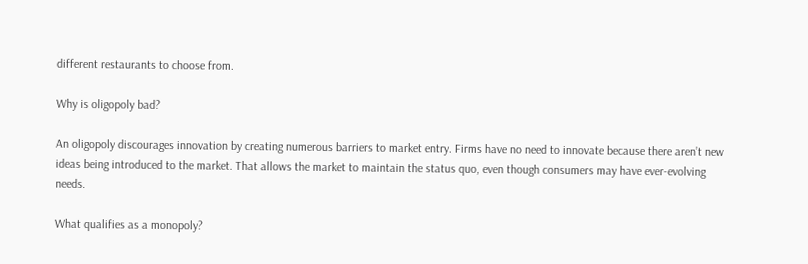different restaurants to choose from.

Why is oligopoly bad?

An oligopoly discourages innovation by creating numerous barriers to market entry. Firms have no need to innovate because there aren’t new ideas being introduced to the market. That allows the market to maintain the status quo, even though consumers may have ever-evolving needs.

What qualifies as a monopoly?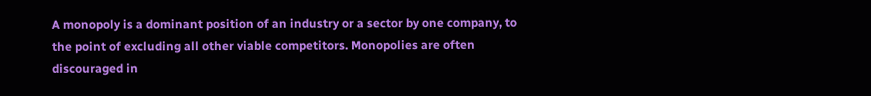A monopoly is a dominant position of an industry or a sector by one company, to the point of excluding all other viable competitors. Monopolies are often discouraged in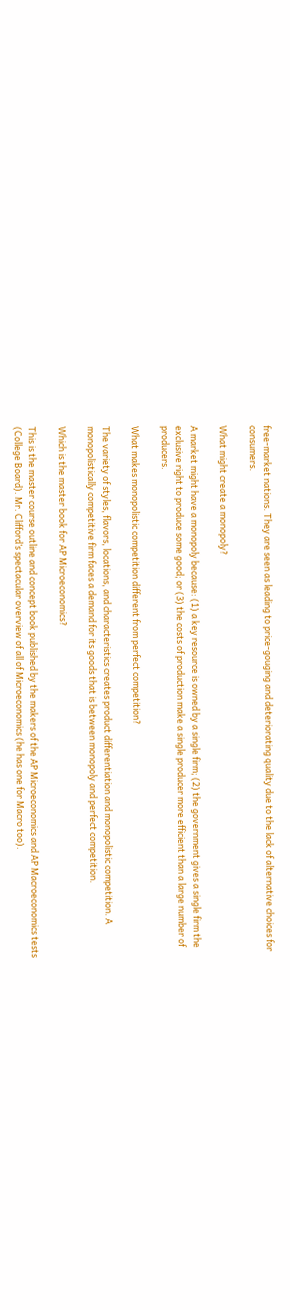free-market nations. They are seen as leading to price-gouging and deteriorating quality due to the lack of alternative choices for consumers.

What might create a monopoly?

A market might have a monopoly because: (1) a key resource is owned by a single firm; (2) the government gives a single firm the exclusive right to produce some good; or (3) the costs of production make a single producer more efficient than a large number of producers.

What makes monopolistic competition different from perfect competition?

The variety of styles, flavors, locations, and characteristics creates product differentiation and monopolistic competition. A monopolistically competitive firm faces a demand for its goods that is between monopoly and perfect competition.

Which is the master book for AP Microeconomics?

This is the master course outline and concept book published by the makers of the AP Microeconomics and AP Macroeconomics tests (College Board). Mr. Clifford’s spectacular overview of all of Microeconomics (he has one for Macro too).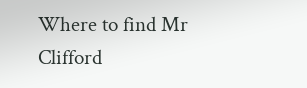Where to find Mr Clifford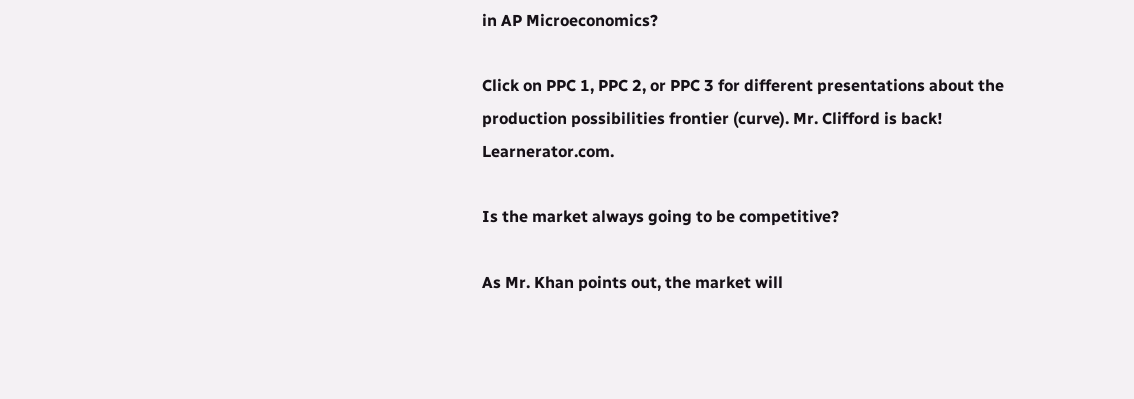in AP Microeconomics?

Click on PPC 1, PPC 2, or PPC 3 for different presentations about the production possibilities frontier (curve). Mr. Clifford is back! Learnerator.com.

Is the market always going to be competitive?

As Mr. Khan points out, the market will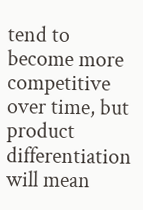tend to become more competitive over time, but product differentiation will mean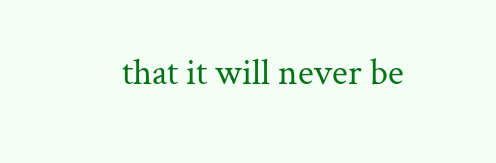that it will never be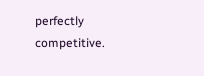perfectly competitive.